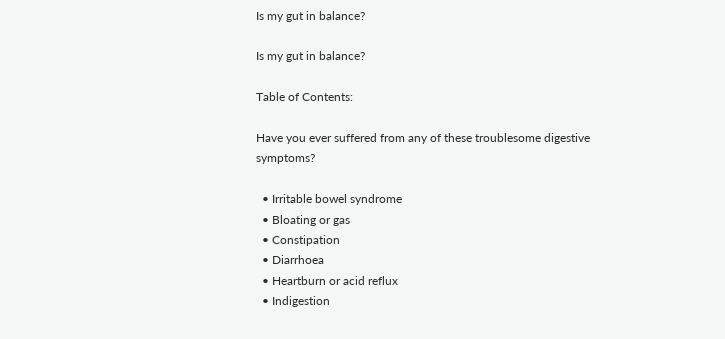Is my gut in balance?

Is my gut in balance?

Table of Contents:

Have you ever suffered from any of these troublesome digestive symptoms?

  • Irritable bowel syndrome
  • Bloating or gas
  • Constipation
  • Diarrhoea
  • Heartburn or acid reflux
  • Indigestion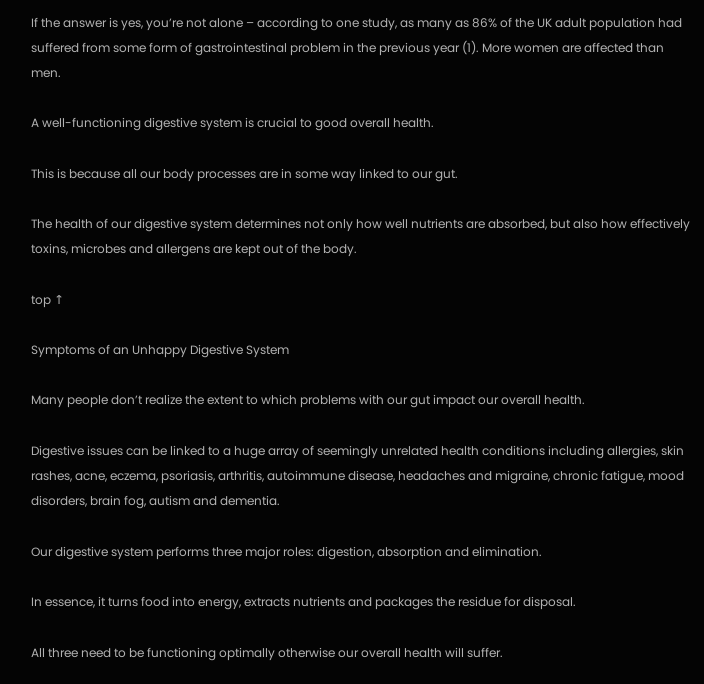If the answer is yes, you’re not alone – according to one study, as many as 86% of the UK adult population had suffered from some form of gastrointestinal problem in the previous year (1). More women are affected than men.

A well-functioning digestive system is crucial to good overall health.

This is because all our body processes are in some way linked to our gut.

The health of our digestive system determines not only how well nutrients are absorbed, but also how effectively toxins, microbes and allergens are kept out of the body.

top ↑

Symptoms of an Unhappy Digestive System

Many people don’t realize the extent to which problems with our gut impact our overall health.

Digestive issues can be linked to a huge array of seemingly unrelated health conditions including allergies, skin rashes, acne, eczema, psoriasis, arthritis, autoimmune disease, headaches and migraine, chronic fatigue, mood disorders, brain fog, autism and dementia.

Our digestive system performs three major roles: digestion, absorption and elimination.

In essence, it turns food into energy, extracts nutrients and packages the residue for disposal.

All three need to be functioning optimally otherwise our overall health will suffer.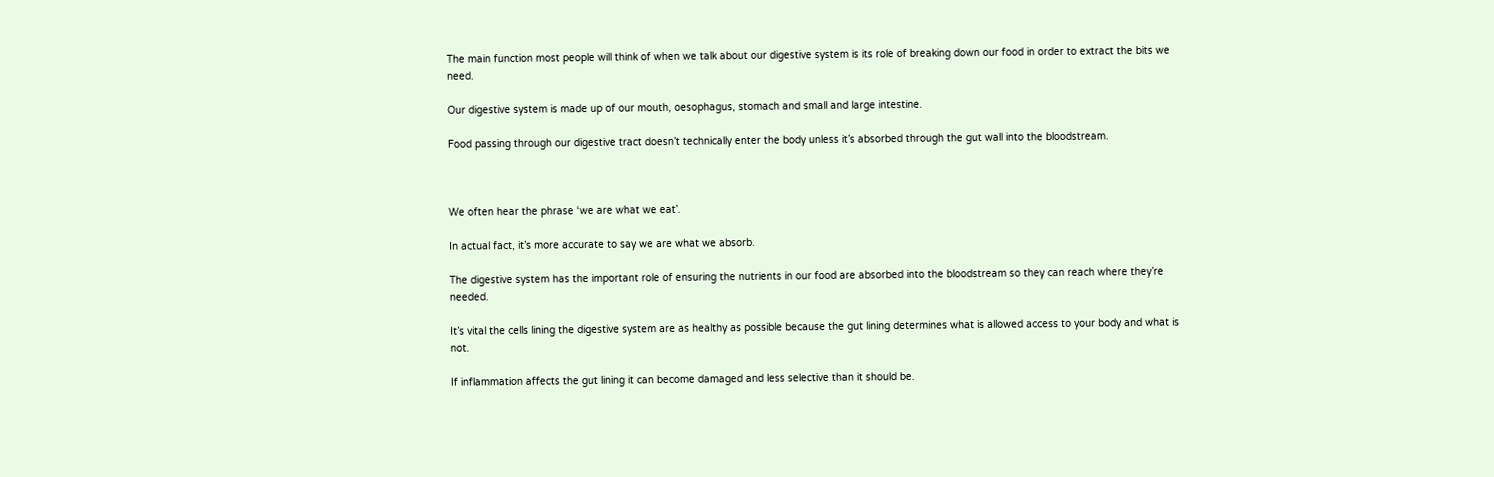The main function most people will think of when we talk about our digestive system is its role of breaking down our food in order to extract the bits we need.

Our digestive system is made up of our mouth, oesophagus, stomach and small and large intestine.

Food passing through our digestive tract doesn’t technically enter the body unless it’s absorbed through the gut wall into the bloodstream.



We often hear the phrase ‘we are what we eat’.

In actual fact, it’s more accurate to say we are what we absorb.

The digestive system has the important role of ensuring the nutrients in our food are absorbed into the bloodstream so they can reach where they’re needed.

It’s vital the cells lining the digestive system are as healthy as possible because the gut lining determines what is allowed access to your body and what is not.

If inflammation affects the gut lining it can become damaged and less selective than it should be.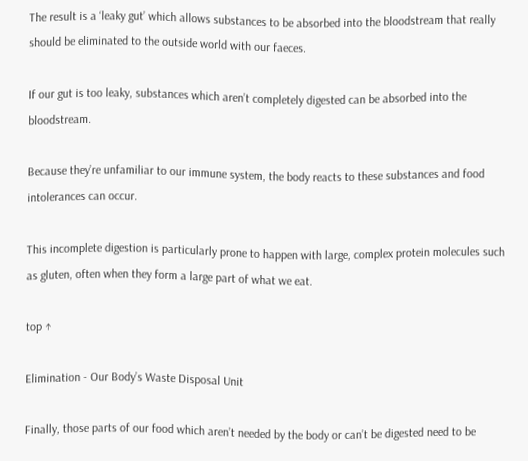The result is a ‘leaky gut’ which allows substances to be absorbed into the bloodstream that really should be eliminated to the outside world with our faeces.

If our gut is too leaky, substances which aren’t completely digested can be absorbed into the bloodstream.

Because they’re unfamiliar to our immune system, the body reacts to these substances and food intolerances can occur.

This incomplete digestion is particularly prone to happen with large, complex protein molecules such as gluten, often when they form a large part of what we eat.

top ↑

Elimination - Our Body’s Waste Disposal Unit

Finally, those parts of our food which aren’t needed by the body or can’t be digested need to be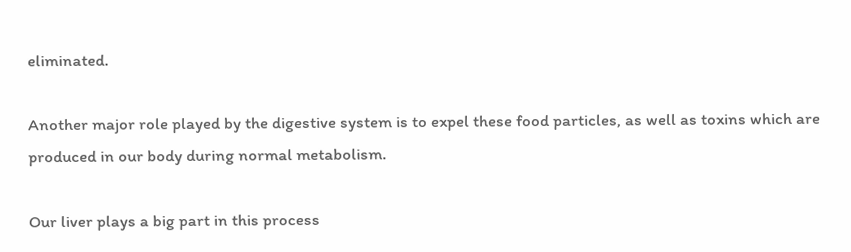eliminated.

Another major role played by the digestive system is to expel these food particles, as well as toxins which are produced in our body during normal metabolism.

Our liver plays a big part in this process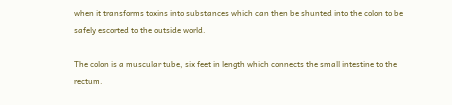when it transforms toxins into substances which can then be shunted into the colon to be safely escorted to the outside world.

The colon is a muscular tube, six feet in length which connects the small intestine to the rectum.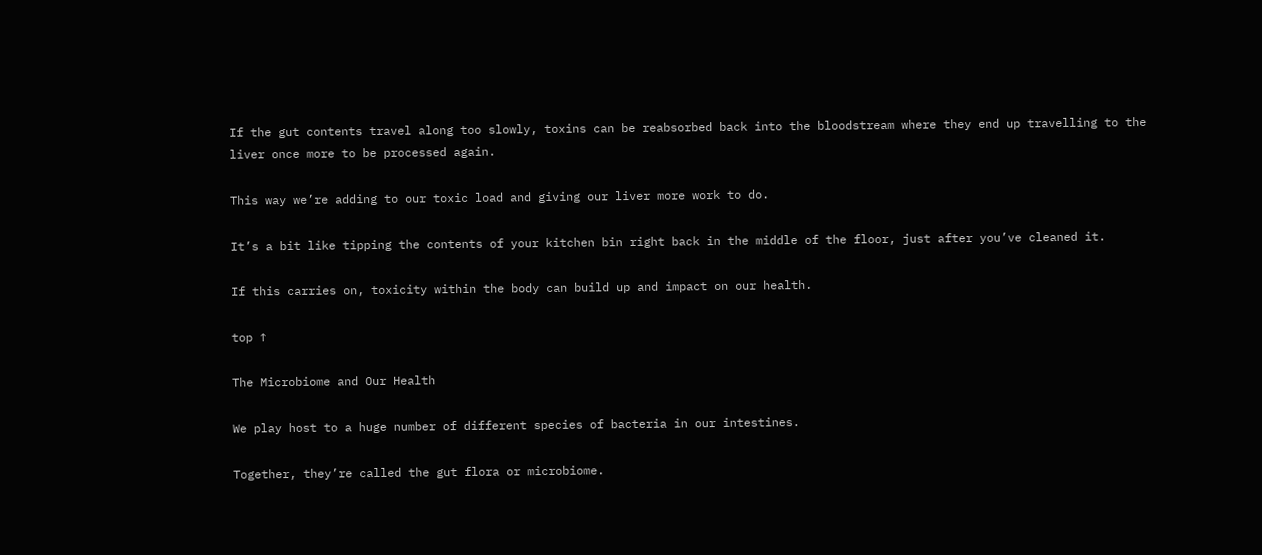If the gut contents travel along too slowly, toxins can be reabsorbed back into the bloodstream where they end up travelling to the liver once more to be processed again.

This way we’re adding to our toxic load and giving our liver more work to do.

It’s a bit like tipping the contents of your kitchen bin right back in the middle of the floor, just after you’ve cleaned it.

If this carries on, toxicity within the body can build up and impact on our health.

top ↑

The Microbiome and Our Health

We play host to a huge number of different species of bacteria in our intestines.

Together, they’re called the gut flora or microbiome.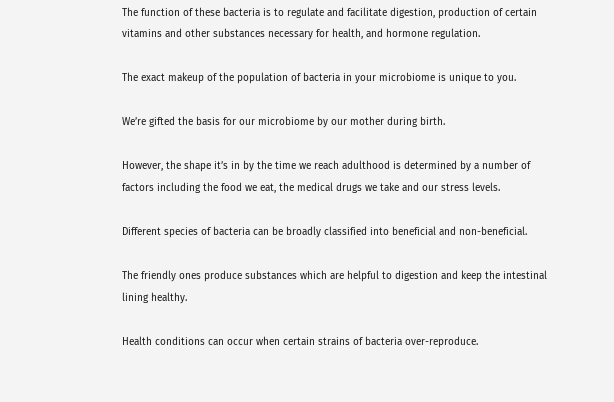The function of these bacteria is to regulate and facilitate digestion, production of certain vitamins and other substances necessary for health, and hormone regulation.

The exact makeup of the population of bacteria in your microbiome is unique to you.

We’re gifted the basis for our microbiome by our mother during birth.

However, the shape it’s in by the time we reach adulthood is determined by a number of factors including the food we eat, the medical drugs we take and our stress levels.

Different species of bacteria can be broadly classified into beneficial and non-beneficial.

The friendly ones produce substances which are helpful to digestion and keep the intestinal lining healthy.

Health conditions can occur when certain strains of bacteria over-reproduce.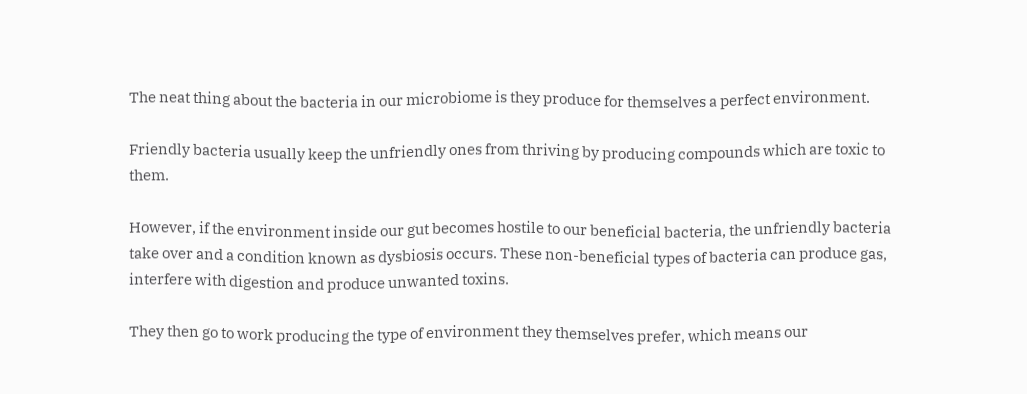The neat thing about the bacteria in our microbiome is they produce for themselves a perfect environment.

Friendly bacteria usually keep the unfriendly ones from thriving by producing compounds which are toxic to them.

However, if the environment inside our gut becomes hostile to our beneficial bacteria, the unfriendly bacteria take over and a condition known as dysbiosis occurs. These non-beneficial types of bacteria can produce gas, interfere with digestion and produce unwanted toxins.

They then go to work producing the type of environment they themselves prefer, which means our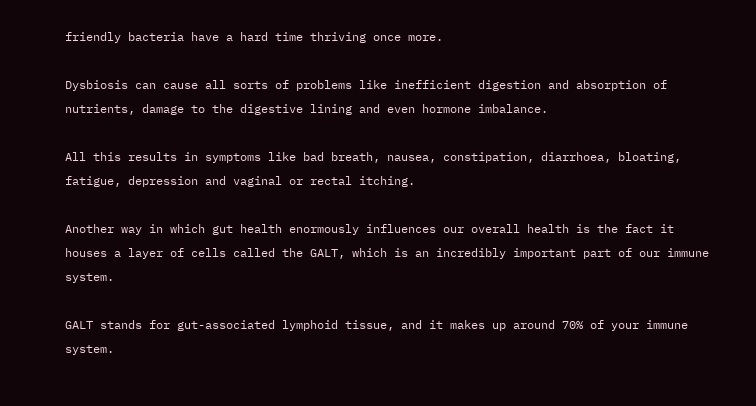friendly bacteria have a hard time thriving once more.

Dysbiosis can cause all sorts of problems like inefficient digestion and absorption of nutrients, damage to the digestive lining and even hormone imbalance.

All this results in symptoms like bad breath, nausea, constipation, diarrhoea, bloating, fatigue, depression and vaginal or rectal itching.

Another way in which gut health enormously influences our overall health is the fact it houses a layer of cells called the GALT, which is an incredibly important part of our immune system.

GALT stands for gut-associated lymphoid tissue, and it makes up around 70% of your immune system.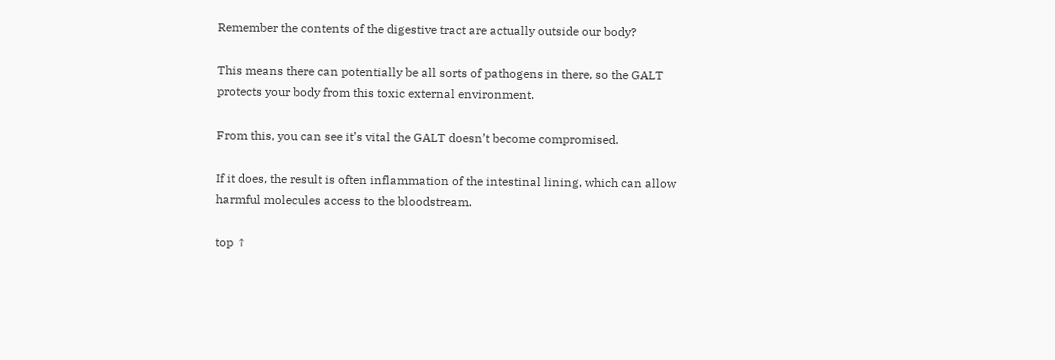Remember the contents of the digestive tract are actually outside our body?

This means there can potentially be all sorts of pathogens in there, so the GALT protects your body from this toxic external environment.

From this, you can see it’s vital the GALT doesn’t become compromised.

If it does, the result is often inflammation of the intestinal lining, which can allow harmful molecules access to the bloodstream.

top ↑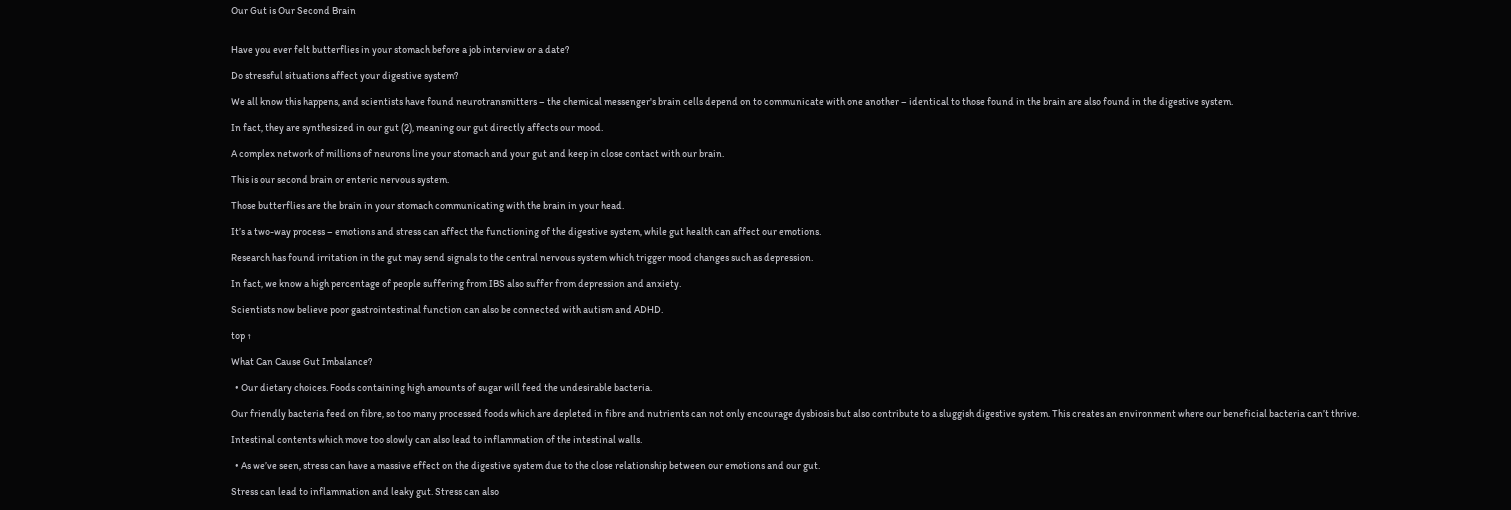Our Gut is Our Second Brain


Have you ever felt butterflies in your stomach before a job interview or a date?

Do stressful situations affect your digestive system?

We all know this happens, and scientists have found neurotransmitters – the chemical messenger's brain cells depend on to communicate with one another – identical to those found in the brain are also found in the digestive system.

In fact, they are synthesized in our gut (2), meaning our gut directly affects our mood.

A complex network of millions of neurons line your stomach and your gut and keep in close contact with our brain.

This is our second brain or enteric nervous system.

Those butterflies are the brain in your stomach communicating with the brain in your head.

It’s a two-way process – emotions and stress can affect the functioning of the digestive system, while gut health can affect our emotions.

Research has found irritation in the gut may send signals to the central nervous system which trigger mood changes such as depression.

In fact, we know a high percentage of people suffering from IBS also suffer from depression and anxiety.

Scientists now believe poor gastrointestinal function can also be connected with autism and ADHD.

top ↑

What Can Cause Gut Imbalance?

  • Our dietary choices. Foods containing high amounts of sugar will feed the undesirable bacteria.

Our friendly bacteria feed on fibre, so too many processed foods which are depleted in fibre and nutrients can not only encourage dysbiosis but also contribute to a sluggish digestive system. This creates an environment where our beneficial bacteria can’t thrive.

Intestinal contents which move too slowly can also lead to inflammation of the intestinal walls.

  • As we’ve seen, stress can have a massive effect on the digestive system due to the close relationship between our emotions and our gut.

Stress can lead to inflammation and leaky gut. Stress can also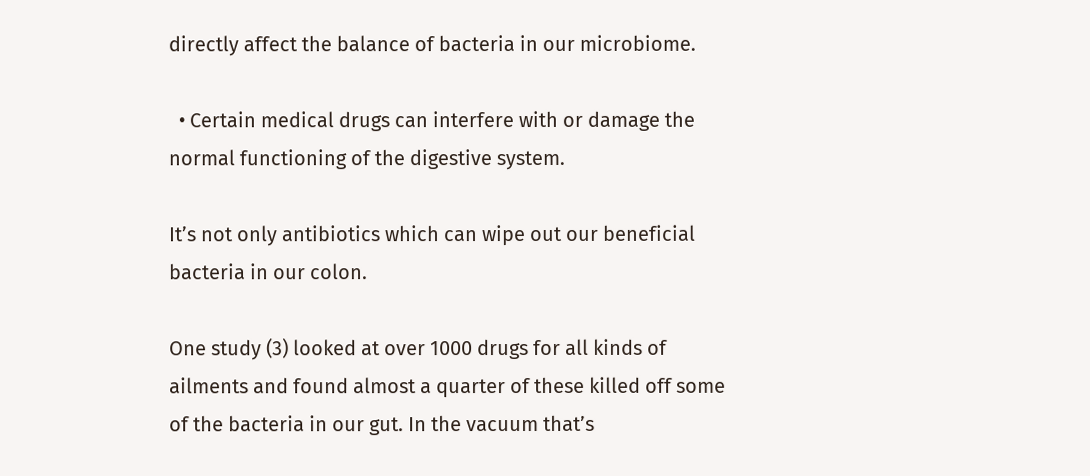directly affect the balance of bacteria in our microbiome.

  • Certain medical drugs can interfere with or damage the normal functioning of the digestive system.

It’s not only antibiotics which can wipe out our beneficial bacteria in our colon.

One study (3) looked at over 1000 drugs for all kinds of ailments and found almost a quarter of these killed off some of the bacteria in our gut. In the vacuum that’s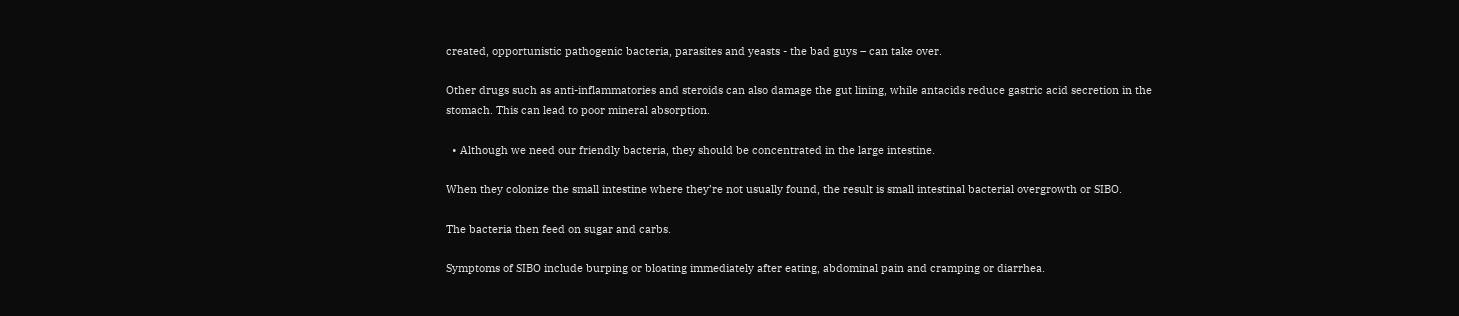created, opportunistic pathogenic bacteria, parasites and yeasts - the bad guys – can take over.

Other drugs such as anti-inflammatories and steroids can also damage the gut lining, while antacids reduce gastric acid secretion in the stomach. This can lead to poor mineral absorption.

  • Although we need our friendly bacteria, they should be concentrated in the large intestine.

When they colonize the small intestine where they’re not usually found, the result is small intestinal bacterial overgrowth or SIBO.

The bacteria then feed on sugar and carbs.

Symptoms of SIBO include burping or bloating immediately after eating, abdominal pain and cramping or diarrhea.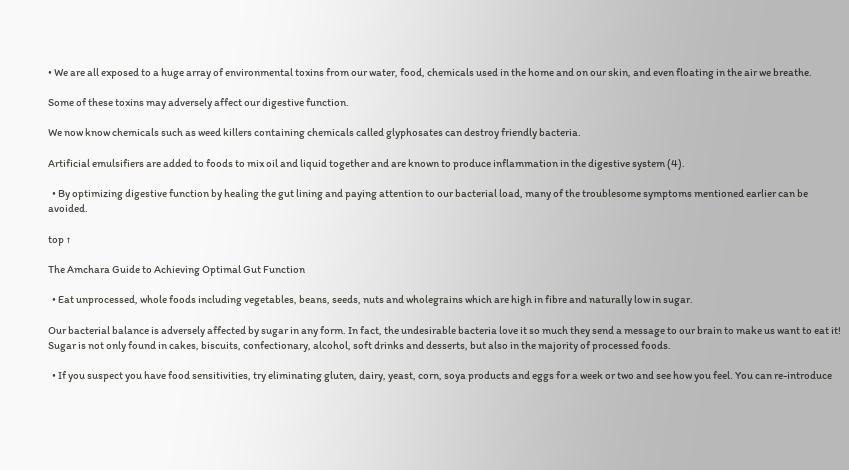• We are all exposed to a huge array of environmental toxins from our water, food, chemicals used in the home and on our skin, and even floating in the air we breathe.

Some of these toxins may adversely affect our digestive function.

We now know chemicals such as weed killers containing chemicals called glyphosates can destroy friendly bacteria.

Artificial emulsifiers are added to foods to mix oil and liquid together and are known to produce inflammation in the digestive system (4).

  • By optimizing digestive function by healing the gut lining and paying attention to our bacterial load, many of the troublesome symptoms mentioned earlier can be avoided.

top ↑

The Amchara Guide to Achieving Optimal Gut Function

  • Eat unprocessed, whole foods including vegetables, beans, seeds, nuts and wholegrains which are high in fibre and naturally low in sugar.

Our bacterial balance is adversely affected by sugar in any form. In fact, the undesirable bacteria love it so much they send a message to our brain to make us want to eat it! Sugar is not only found in cakes, biscuits, confectionary, alcohol, soft drinks and desserts, but also in the majority of processed foods.

  • If you suspect you have food sensitivities, try eliminating gluten, dairy, yeast, corn, soya products and eggs for a week or two and see how you feel. You can re-introduce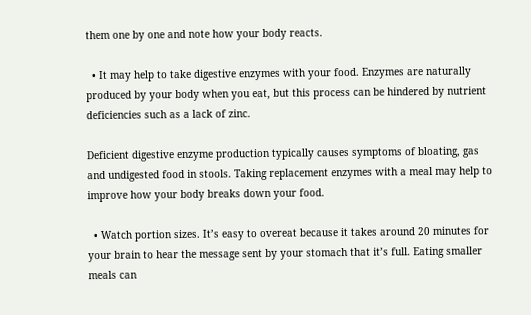them one by one and note how your body reacts.

  • It may help to take digestive enzymes with your food. Enzymes are naturally produced by your body when you eat, but this process can be hindered by nutrient deficiencies such as a lack of zinc.

Deficient digestive enzyme production typically causes symptoms of bloating, gas and undigested food in stools. Taking replacement enzymes with a meal may help to improve how your body breaks down your food.

  • Watch portion sizes. It’s easy to overeat because it takes around 20 minutes for your brain to hear the message sent by your stomach that it’s full. Eating smaller meals can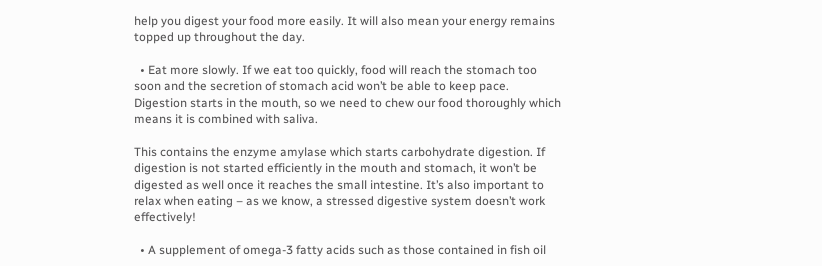help you digest your food more easily. It will also mean your energy remains topped up throughout the day.

  • Eat more slowly. If we eat too quickly, food will reach the stomach too soon and the secretion of stomach acid won’t be able to keep pace. Digestion starts in the mouth, so we need to chew our food thoroughly which means it is combined with saliva.

This contains the enzyme amylase which starts carbohydrate digestion. If digestion is not started efficiently in the mouth and stomach, it won’t be digested as well once it reaches the small intestine. It’s also important to relax when eating – as we know, a stressed digestive system doesn’t work effectively!

  • A supplement of omega-3 fatty acids such as those contained in fish oil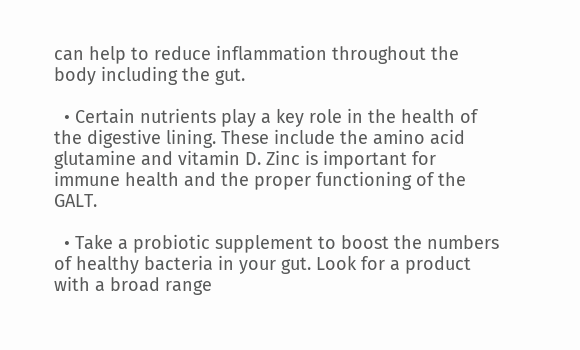can help to reduce inflammation throughout the body including the gut.

  • Certain nutrients play a key role in the health of the digestive lining. These include the amino acid glutamine and vitamin D. Zinc is important for immune health and the proper functioning of the GALT.

  • Take a probiotic supplement to boost the numbers of healthy bacteria in your gut. Look for a product with a broad range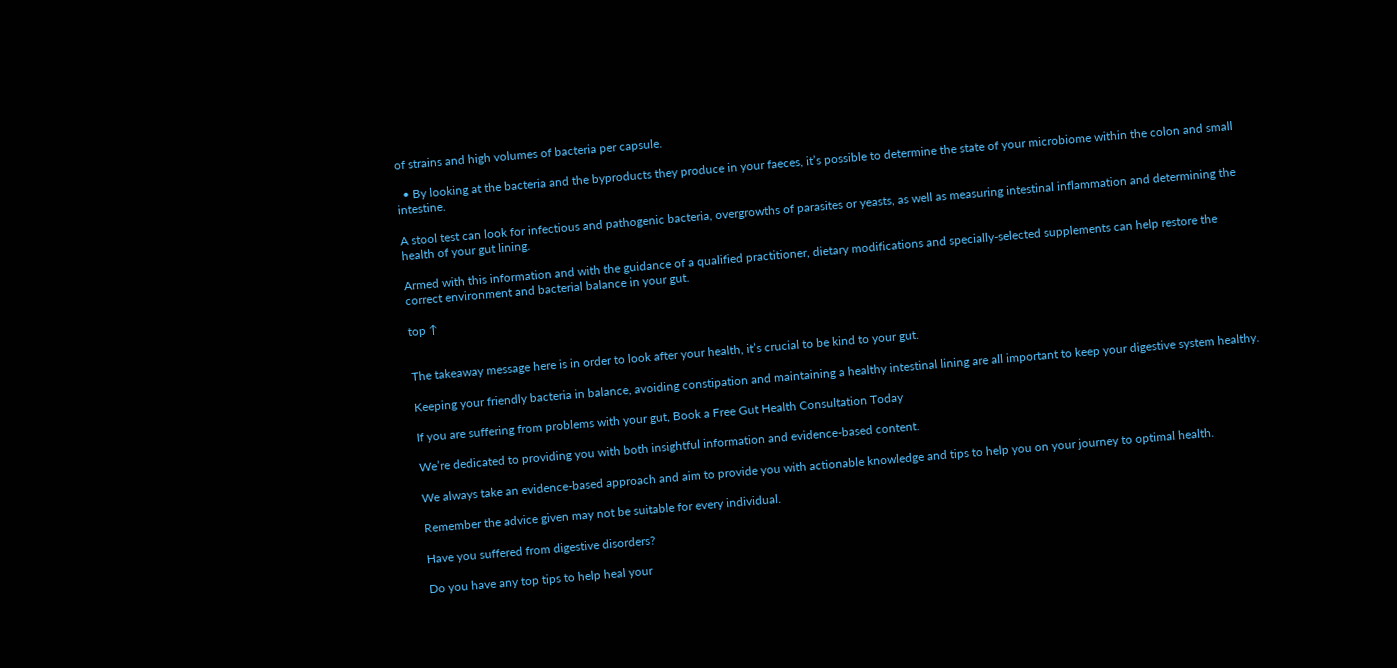of strains and high volumes of bacteria per capsule.

  • By looking at the bacteria and the byproducts they produce in your faeces, it’s possible to determine the state of your microbiome within the colon and small intestine.

A stool test can look for infectious and pathogenic bacteria, overgrowths of parasites or yeasts, as well as measuring intestinal inflammation and determining the health of your gut lining.

Armed with this information and with the guidance of a qualified practitioner, dietary modifications and specially-selected supplements can help restore the correct environment and bacterial balance in your gut.

top ↑


The takeaway message here is in order to look after your health, it’s crucial to be kind to your gut.

Keeping your friendly bacteria in balance, avoiding constipation and maintaining a healthy intestinal lining are all important to keep your digestive system healthy.

If you are suffering from problems with your gut, Book a Free Gut Health Consultation Today

We’re dedicated to providing you with both insightful information and evidence-based content.

We always take an evidence-based approach and aim to provide you with actionable knowledge and tips to help you on your journey to optimal health.

Remember the advice given may not be suitable for every individual.

Have you suffered from digestive disorders?

Do you have any top tips to help heal your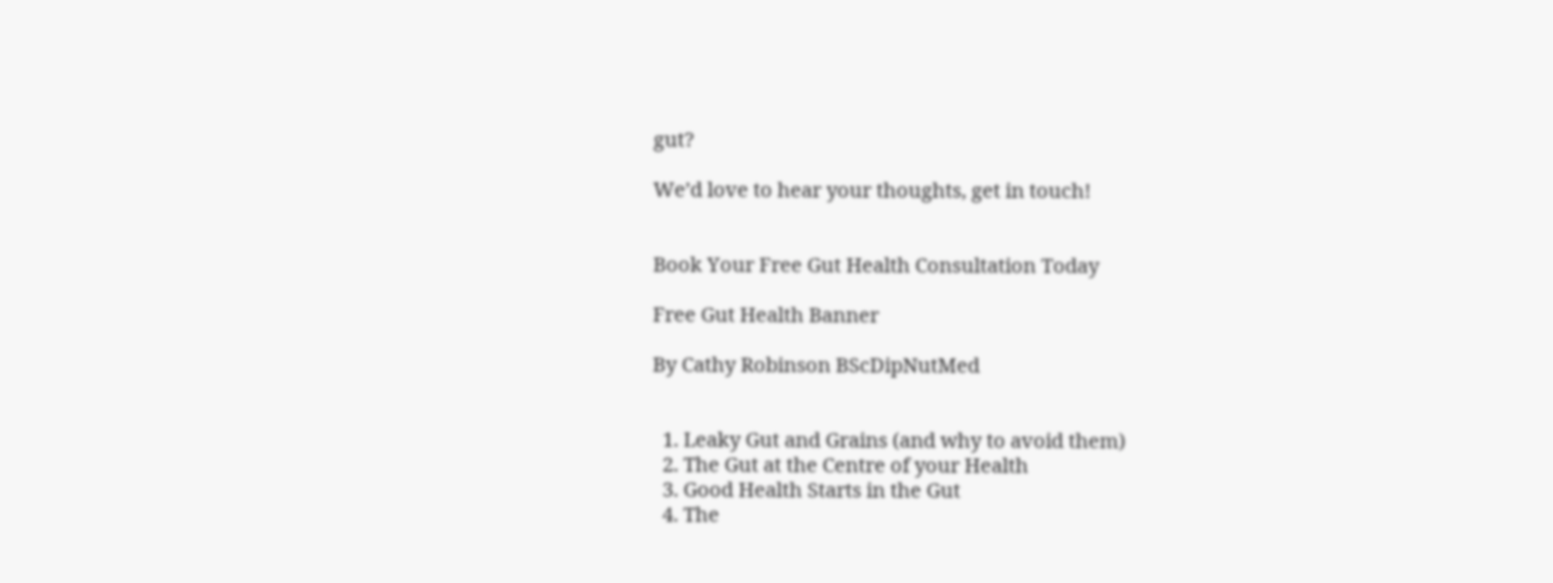gut?

We’d love to hear your thoughts, get in touch!


Book Your Free Gut Health Consultation Today

Free Gut Health Banner

By Cathy Robinson BScDipNutMed


  1. Leaky Gut and Grains (and why to avoid them)
  2. The Gut at the Centre of your Health
  3. Good Health Starts in the Gut
  4. The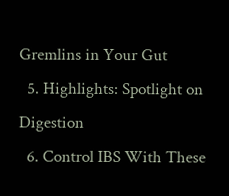Gremlins in Your Gut
  5. Highlights: Spotlight on Digestion
  6. Control IBS With These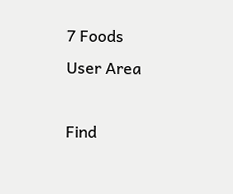7 Foods
User Area

Find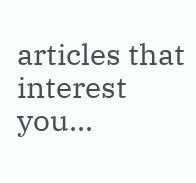articles that interest you...